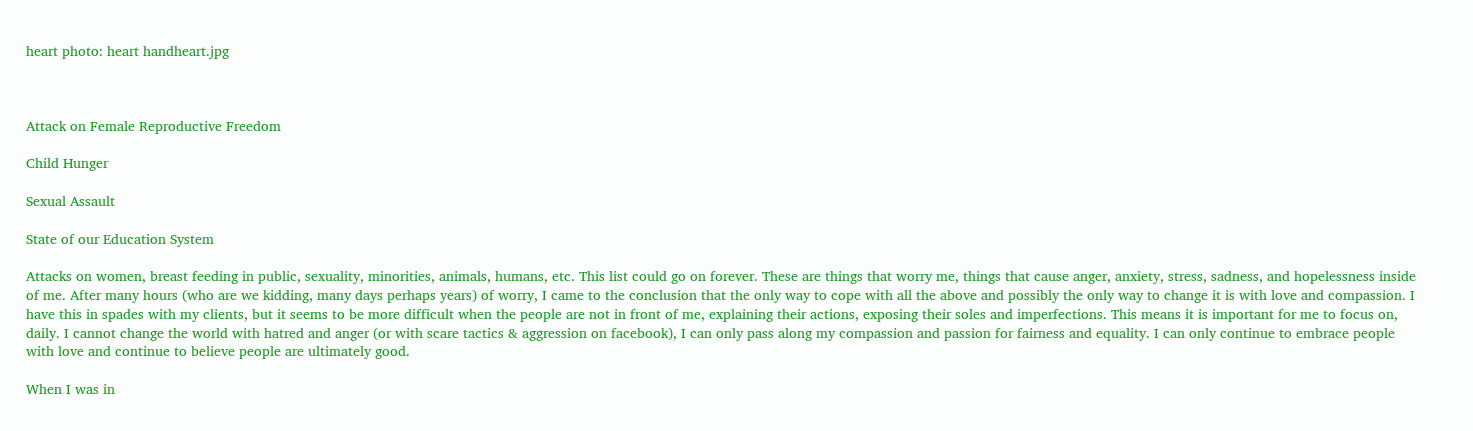heart photo: heart handheart.jpg



Attack on Female Reproductive Freedom

Child Hunger

Sexual Assault

State of our Education System

Attacks on women, breast feeding in public, sexuality, minorities, animals, humans, etc. This list could go on forever. These are things that worry me, things that cause anger, anxiety, stress, sadness, and hopelessness inside of me. After many hours (who are we kidding, many days perhaps years) of worry, I came to the conclusion that the only way to cope with all the above and possibly the only way to change it is with love and compassion. I have this in spades with my clients, but it seems to be more difficult when the people are not in front of me, explaining their actions, exposing their soles and imperfections. This means it is important for me to focus on, daily. I cannot change the world with hatred and anger (or with scare tactics & aggression on facebook), I can only pass along my compassion and passion for fairness and equality. I can only continue to embrace people with love and continue to believe people are ultimately good.

When I was in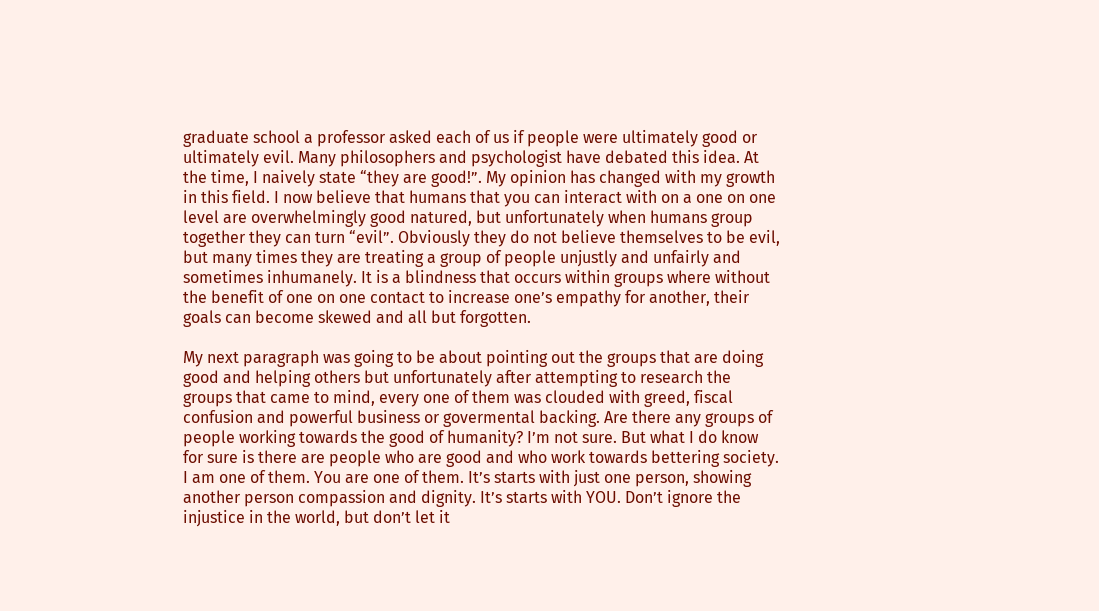graduate school a professor asked each of us if people were ultimately good or ultimately evil. Many philosophers and psychologist have debated this idea. At the time, I naively state “they are good!”. My opinion has changed with my growth in this field. I now believe that humans that you can interact with on a one on one level are overwhelmingly good natured, but unfortunately when humans group together they can turn “evil”. Obviously they do not believe themselves to be evil, but many times they are treating a group of people unjustly and unfairly and sometimes inhumanely. It is a blindness that occurs within groups where without the benefit of one on one contact to increase one’s empathy for another, their goals can become skewed and all but forgotten.

My next paragraph was going to be about pointing out the groups that are doing good and helping others but unfortunately after attempting to research the groups that came to mind, every one of them was clouded with greed, fiscal confusion and powerful business or govermental backing. Are there any groups of people working towards the good of humanity? I’m not sure. But what I do know for sure is there are people who are good and who work towards bettering society. I am one of them. You are one of them. It’s starts with just one person, showing another person compassion and dignity. It’s starts with YOU. Don’t ignore the injustice in the world, but don’t let it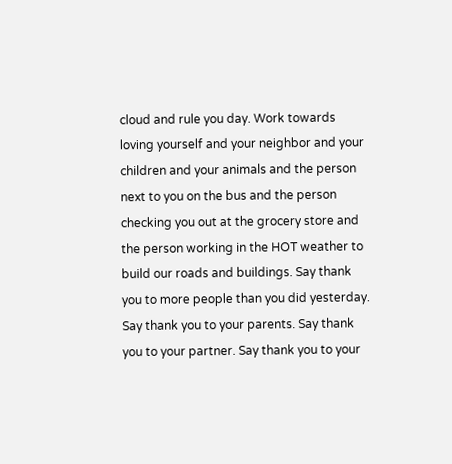cloud and rule you day. Work towards loving yourself and your neighbor and your children and your animals and the person next to you on the bus and the person checking you out at the grocery store and the person working in the HOT weather to build our roads and buildings. Say thank you to more people than you did yesterday. Say thank you to your parents. Say thank you to your partner. Say thank you to your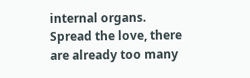internal organs. Spread the love, there are already too many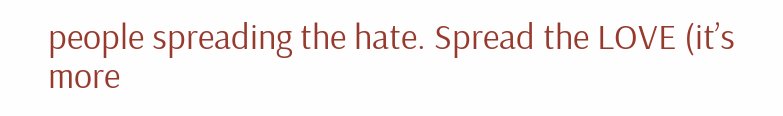people spreading the hate. Spread the LOVE (it’s more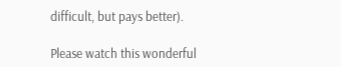difficult, but pays better).

Please watch this wonderful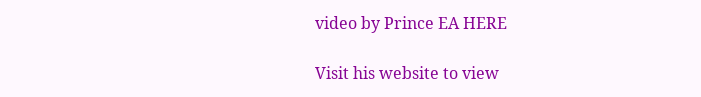video by Prince EA HERE

Visit his website to view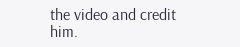the video and credit him.